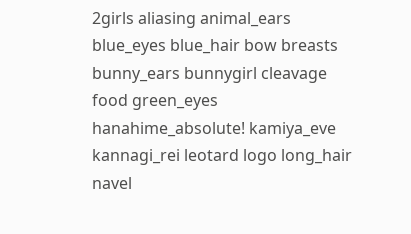2girls aliasing animal_ears blue_eyes blue_hair bow breasts bunny_ears bunnygirl cleavage food green_eyes hanahime_absolute! kamiya_eve kannagi_rei leotard logo long_hair navel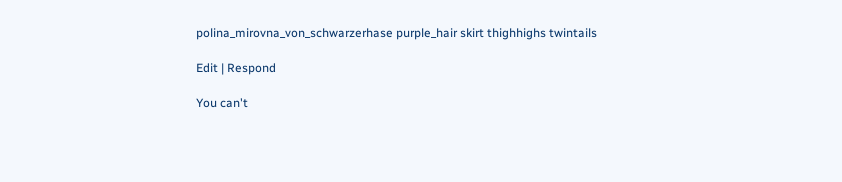polina_mirovna_von_schwarzerhase purple_hair skirt thighhighs twintails

Edit | Respond

You can't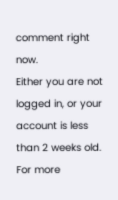comment right now.
Either you are not logged in, or your account is less than 2 weeks old.
For more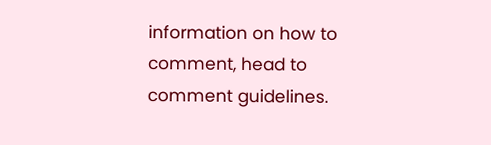information on how to comment, head to comment guidelines.